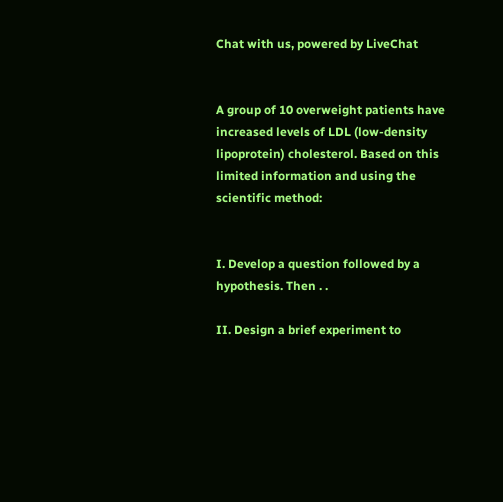Chat with us, powered by LiveChat


A group of 10 overweight patients have increased levels of LDL (low-density lipoprotein) cholesterol. Based on this limited information and using the scientific method:


I. Develop a question followed by a hypothesis. Then . .

II. Design a brief experiment to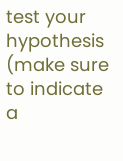test your hypothesis (make sure to indicate a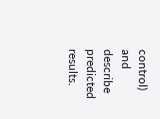control) and describe predicted results.